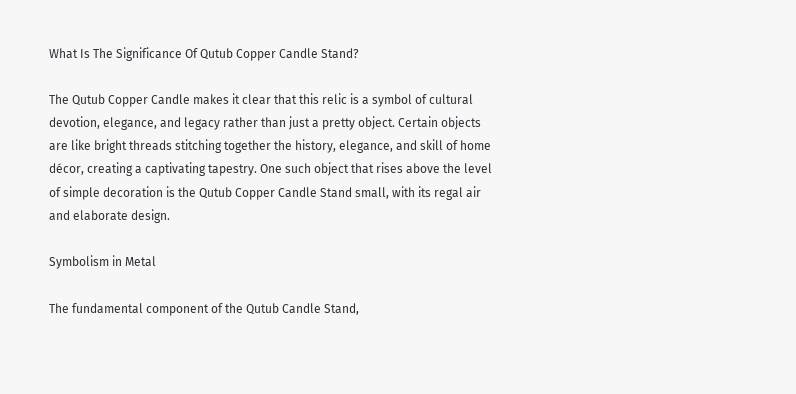What Is The Significance Of Qutub Copper Candle Stand?

The Qutub Copper Candle makes it clear that this relic is a symbol of cultural devotion, elegance, and legacy rather than just a pretty object. Certain objects are like bright threads stitching together the history, elegance, and skill of home décor, creating a captivating tapestry. One such object that rises above the level of simple decoration is the Qutub Copper Candle Stand small, with its regal air and elaborate design.

Symbolism in Metal

The fundamental component of the Qutub Candle Stand,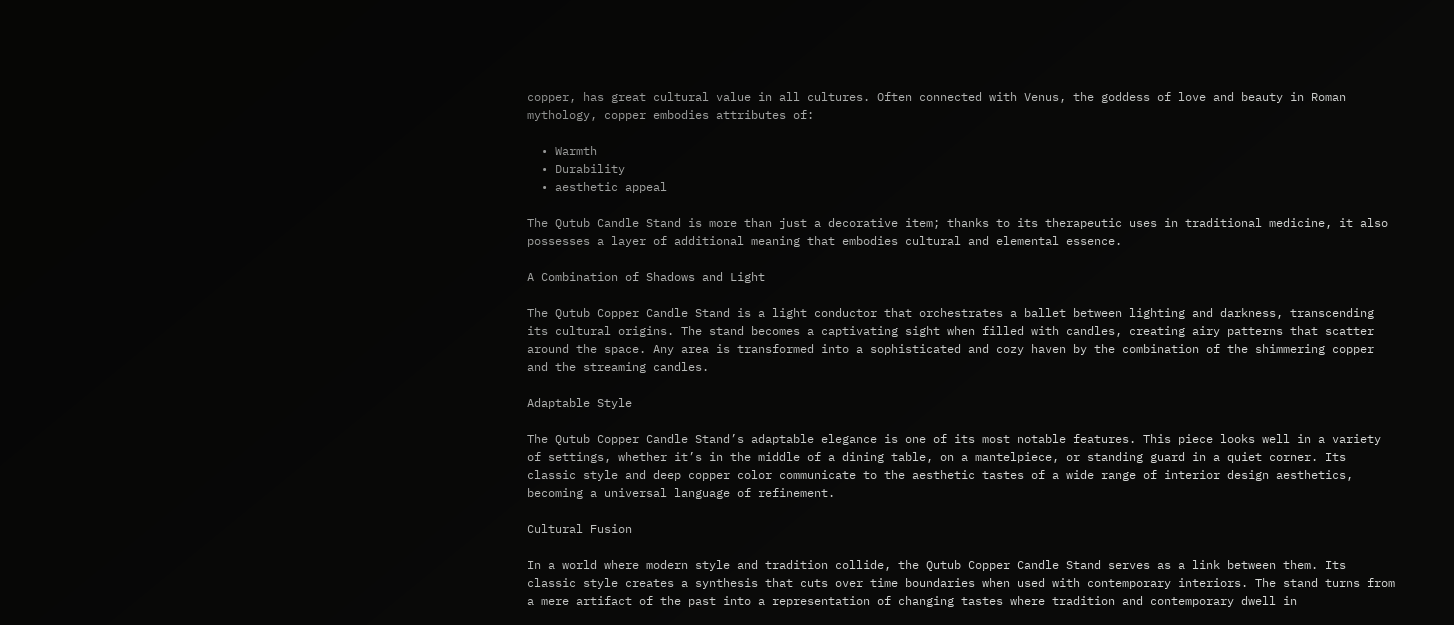copper, has great cultural value in all cultures. Often connected with Venus, the goddess of love and beauty in Roman mythology, copper embodies attributes of:

  • Warmth
  • Durability
  • aesthetic appeal

The Qutub Candle Stand is more than just a decorative item; thanks to its therapeutic uses in traditional medicine, it also possesses a layer of additional meaning that embodies cultural and elemental essence.

A Combination of Shadows and Light

The Qutub Copper Candle Stand is a light conductor that orchestrates a ballet between lighting and darkness, transcending its cultural origins. The stand becomes a captivating sight when filled with candles, creating airy patterns that scatter around the space. Any area is transformed into a sophisticated and cozy haven by the combination of the shimmering copper and the streaming candles.

Adaptable Style

The Qutub Copper Candle Stand’s adaptable elegance is one of its most notable features. This piece looks well in a variety of settings, whether it’s in the middle of a dining table, on a mantelpiece, or standing guard in a quiet corner. Its classic style and deep copper color communicate to the aesthetic tastes of a wide range of interior design aesthetics, becoming a universal language of refinement.

Cultural Fusion

In a world where modern style and tradition collide, the Qutub Copper Candle Stand serves as a link between them. Its classic style creates a synthesis that cuts over time boundaries when used with contemporary interiors. The stand turns from a mere artifact of the past into a representation of changing tastes where tradition and contemporary dwell in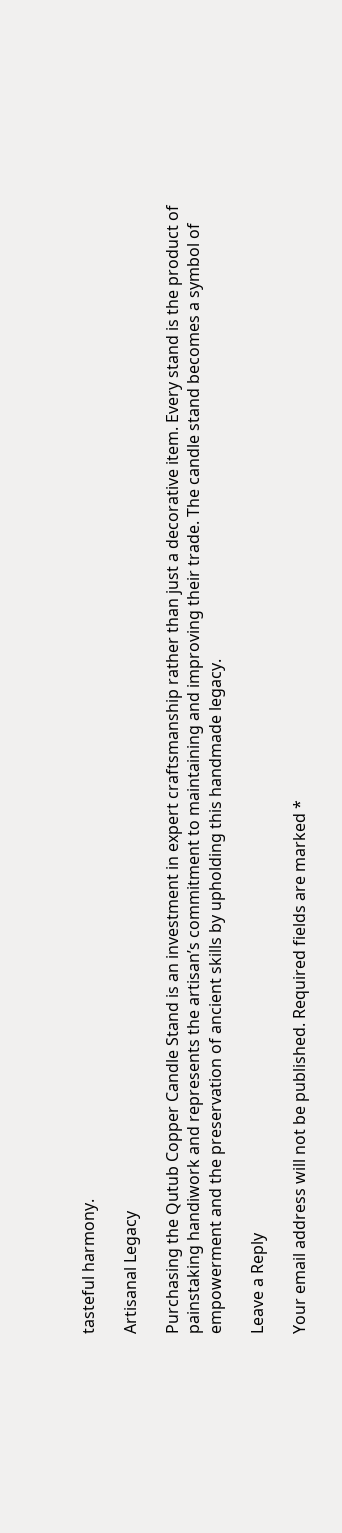tasteful harmony.

Artisanal Legacy

Purchasing the Qutub Copper Candle Stand is an investment in expert craftsmanship rather than just a decorative item. Every stand is the product of painstaking handiwork and represents the artisan’s commitment to maintaining and improving their trade. The candle stand becomes a symbol of empowerment and the preservation of ancient skills by upholding this handmade legacy.

Leave a Reply

Your email address will not be published. Required fields are marked *